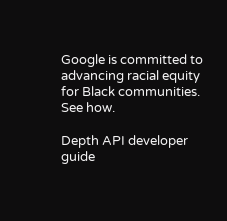Google is committed to advancing racial equity for Black communities. See how.

Depth API developer guide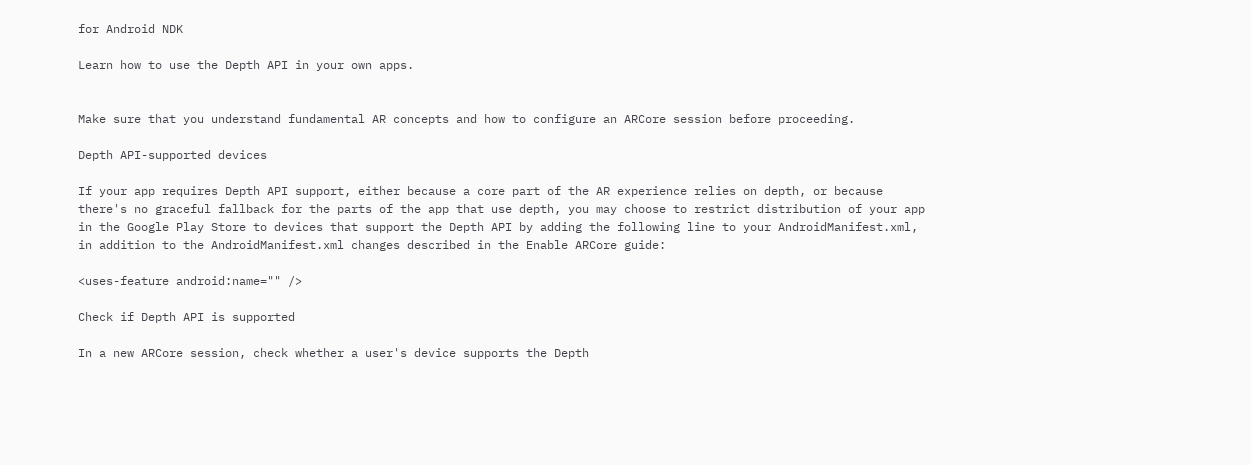for Android NDK

Learn how to use the Depth API in your own apps.


Make sure that you understand fundamental AR concepts and how to configure an ARCore session before proceeding.

Depth API-supported devices

If your app requires Depth API support, either because a core part of the AR experience relies on depth, or because there's no graceful fallback for the parts of the app that use depth, you may choose to restrict distribution of your app in the Google Play Store to devices that support the Depth API by adding the following line to your AndroidManifest.xml, in addition to the AndroidManifest.xml changes described in the Enable ARCore guide:

<uses-feature android:name="" />

Check if Depth API is supported

In a new ARCore session, check whether a user's device supports the Depth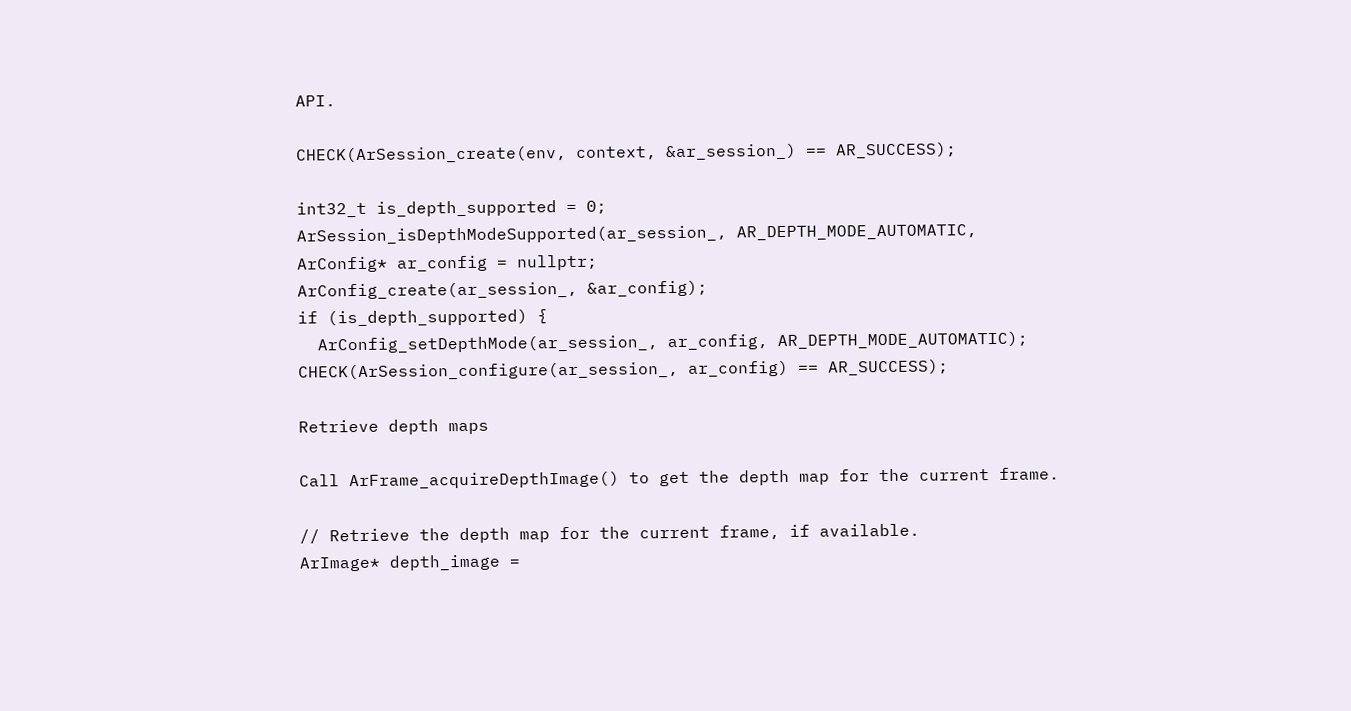API.

CHECK(ArSession_create(env, context, &ar_session_) == AR_SUCCESS);

int32_t is_depth_supported = 0;
ArSession_isDepthModeSupported(ar_session_, AR_DEPTH_MODE_AUTOMATIC,
ArConfig* ar_config = nullptr;
ArConfig_create(ar_session_, &ar_config);
if (is_depth_supported) {
  ArConfig_setDepthMode(ar_session_, ar_config, AR_DEPTH_MODE_AUTOMATIC);
CHECK(ArSession_configure(ar_session_, ar_config) == AR_SUCCESS);

Retrieve depth maps

Call ArFrame_acquireDepthImage() to get the depth map for the current frame.

// Retrieve the depth map for the current frame, if available.
ArImage* depth_image =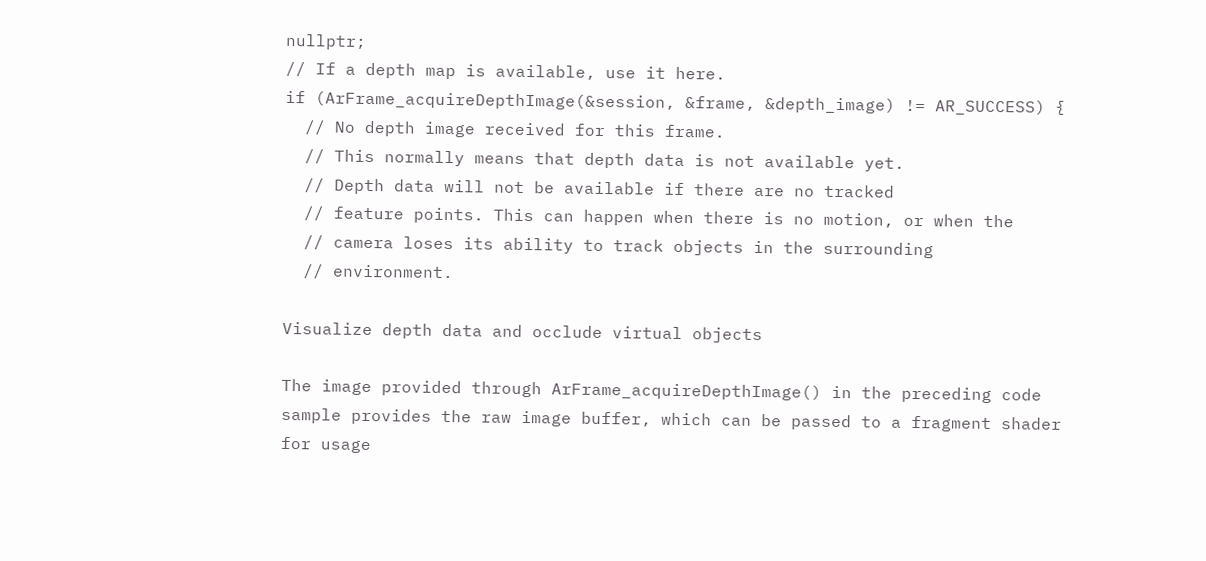nullptr;
// If a depth map is available, use it here.
if (ArFrame_acquireDepthImage(&session, &frame, &depth_image) != AR_SUCCESS) {
  // No depth image received for this frame.
  // This normally means that depth data is not available yet.
  // Depth data will not be available if there are no tracked
  // feature points. This can happen when there is no motion, or when the
  // camera loses its ability to track objects in the surrounding
  // environment.

Visualize depth data and occlude virtual objects

The image provided through ArFrame_acquireDepthImage() in the preceding code sample provides the raw image buffer, which can be passed to a fragment shader for usage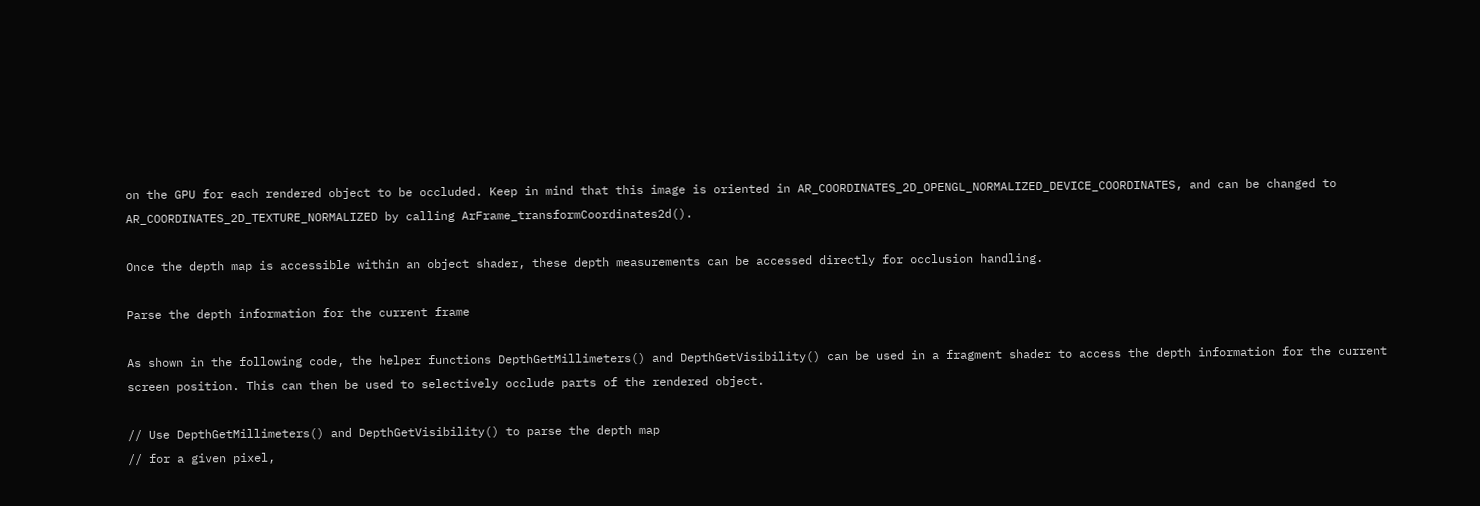on the GPU for each rendered object to be occluded. Keep in mind that this image is oriented in AR_COORDINATES_2D_OPENGL_NORMALIZED_DEVICE_COORDINATES, and can be changed to AR_COORDINATES_2D_TEXTURE_NORMALIZED by calling ArFrame_transformCoordinates2d().

Once the depth map is accessible within an object shader, these depth measurements can be accessed directly for occlusion handling.

Parse the depth information for the current frame

As shown in the following code, the helper functions DepthGetMillimeters() and DepthGetVisibility() can be used in a fragment shader to access the depth information for the current screen position. This can then be used to selectively occlude parts of the rendered object.

// Use DepthGetMillimeters() and DepthGetVisibility() to parse the depth map
// for a given pixel,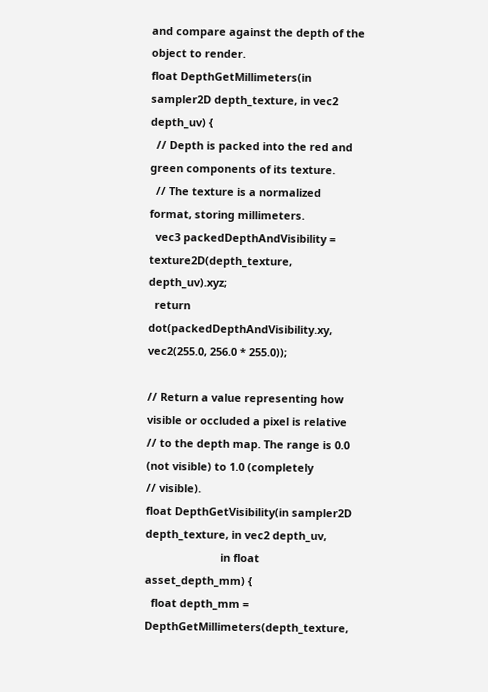and compare against the depth of the object to render.
float DepthGetMillimeters(in sampler2D depth_texture, in vec2 depth_uv) {
  // Depth is packed into the red and green components of its texture.
  // The texture is a normalized format, storing millimeters.
  vec3 packedDepthAndVisibility = texture2D(depth_texture, depth_uv).xyz;
  return dot(packedDepthAndVisibility.xy, vec2(255.0, 256.0 * 255.0));

// Return a value representing how visible or occluded a pixel is relative
// to the depth map. The range is 0.0 (not visible) to 1.0 (completely
// visible).
float DepthGetVisibility(in sampler2D depth_texture, in vec2 depth_uv,
                         in float asset_depth_mm) {
  float depth_mm = DepthGetMillimeters(depth_texture,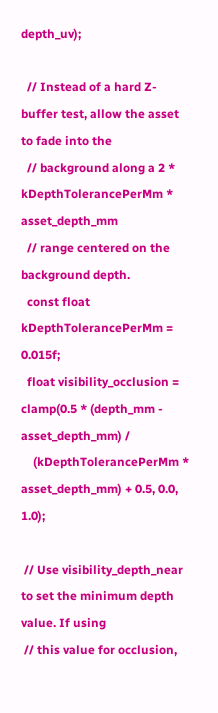depth_uv);

  // Instead of a hard Z-buffer test, allow the asset to fade into the
  // background along a 2 * kDepthTolerancePerMm * asset_depth_mm
  // range centered on the background depth.
  const float kDepthTolerancePerMm = 0.015f;
  float visibility_occlusion = clamp(0.5 * (depth_mm - asset_depth_mm) /
    (kDepthTolerancePerMm * asset_depth_mm) + 0.5, 0.0, 1.0);

 // Use visibility_depth_near to set the minimum depth value. If using
 // this value for occlusion,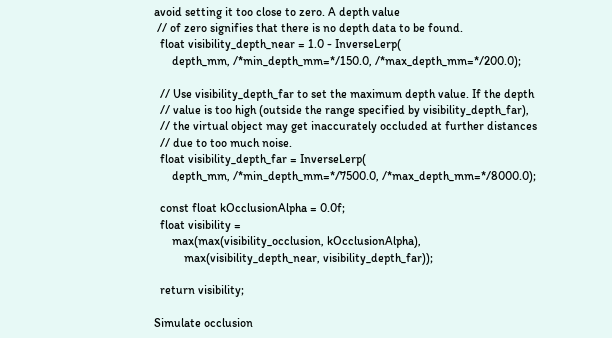avoid setting it too close to zero. A depth value
 // of zero signifies that there is no depth data to be found.
  float visibility_depth_near = 1.0 - InverseLerp(
      depth_mm, /*min_depth_mm=*/150.0, /*max_depth_mm=*/200.0);

  // Use visibility_depth_far to set the maximum depth value. If the depth
  // value is too high (outside the range specified by visibility_depth_far),
  // the virtual object may get inaccurately occluded at further distances
  // due to too much noise.
  float visibility_depth_far = InverseLerp(
      depth_mm, /*min_depth_mm=*/7500.0, /*max_depth_mm=*/8000.0);

  const float kOcclusionAlpha = 0.0f;
  float visibility =
      max(max(visibility_occlusion, kOcclusionAlpha),
          max(visibility_depth_near, visibility_depth_far));

  return visibility;

Simulate occlusion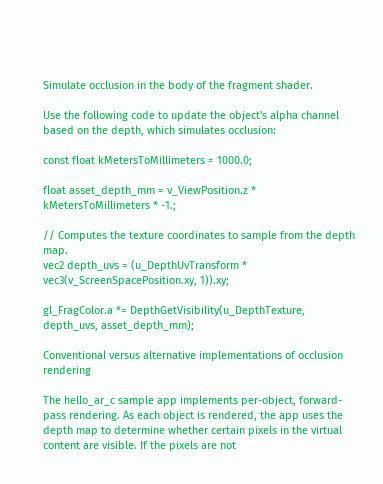Simulate occlusion in the body of the fragment shader.

Use the following code to update the object's alpha channel based on the depth, which simulates occlusion:

const float kMetersToMillimeters = 1000.0;

float asset_depth_mm = v_ViewPosition.z * kMetersToMillimeters * -1.;

// Computes the texture coordinates to sample from the depth map.
vec2 depth_uvs = (u_DepthUvTransform * vec3(v_ScreenSpacePosition.xy, 1)).xy;

gl_FragColor.a *= DepthGetVisibility(u_DepthTexture, depth_uvs, asset_depth_mm);

Conventional versus alternative implementations of occlusion rendering

The hello_ar_c sample app implements per-object, forward-pass rendering. As each object is rendered, the app uses the depth map to determine whether certain pixels in the virtual content are visible. If the pixels are not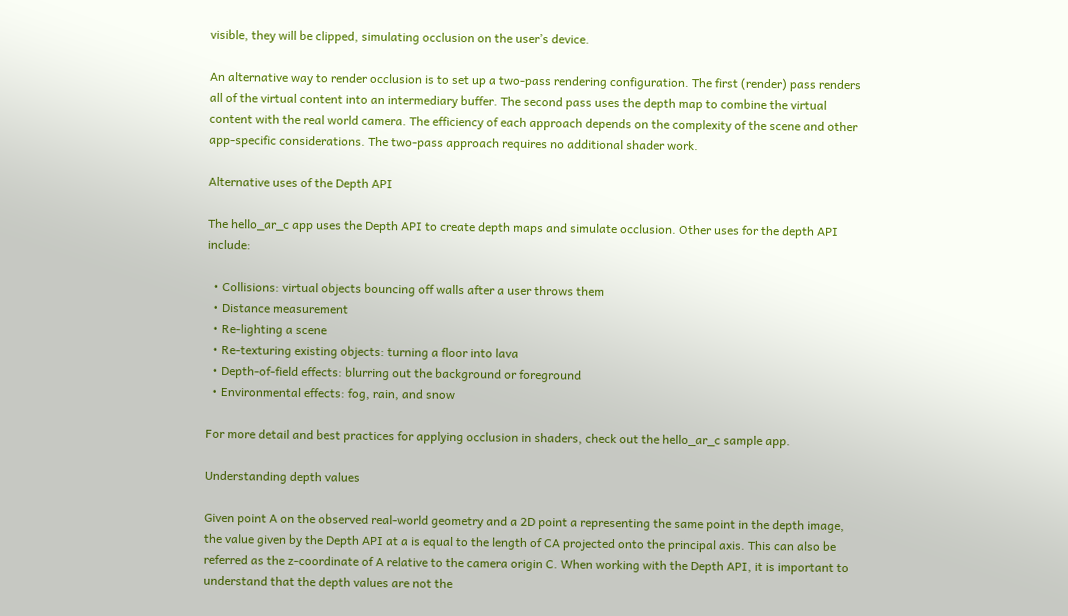visible, they will be clipped, simulating occlusion on the user’s device.

An alternative way to render occlusion is to set up a two-pass rendering configuration. The first (render) pass renders all of the virtual content into an intermediary buffer. The second pass uses the depth map to combine the virtual content with the real world camera. The efficiency of each approach depends on the complexity of the scene and other app-specific considerations. The two-pass approach requires no additional shader work.

Alternative uses of the Depth API

The hello_ar_c app uses the Depth API to create depth maps and simulate occlusion. Other uses for the depth API include:

  • Collisions: virtual objects bouncing off walls after a user throws them
  • Distance measurement
  • Re-lighting a scene
  • Re-texturing existing objects: turning a floor into lava
  • Depth-of-field effects: blurring out the background or foreground
  • Environmental effects: fog, rain, and snow

For more detail and best practices for applying occlusion in shaders, check out the hello_ar_c sample app.

Understanding depth values

Given point A on the observed real-world geometry and a 2D point a representing the same point in the depth image, the value given by the Depth API at a is equal to the length of CA projected onto the principal axis. This can also be referred as the z-coordinate of A relative to the camera origin C. When working with the Depth API, it is important to understand that the depth values are not the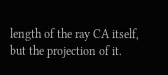length of the ray CA itself, but the projection of it.